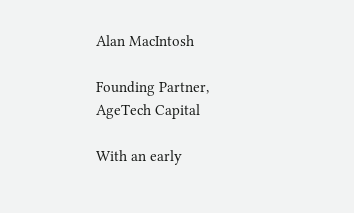Alan MacIntosh

Founding Partner,
AgeTech Capital

With an early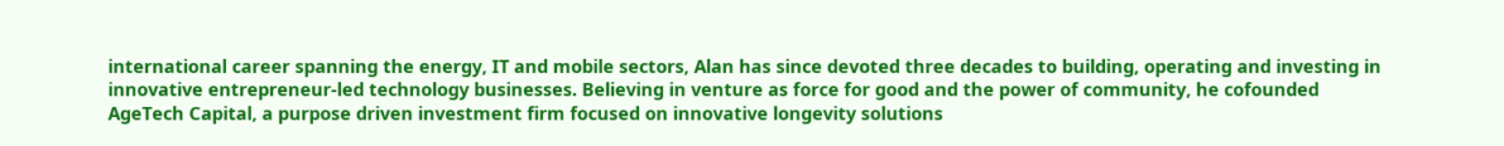international career spanning the energy, IT and mobile sectors, Alan has since devoted three decades to building, operating and investing in innovative entrepreneur-led technology businesses. Believing in venture as force for good and the power of community, he cofounded AgeTech Capital, a purpose driven investment firm focused on innovative longevity solutions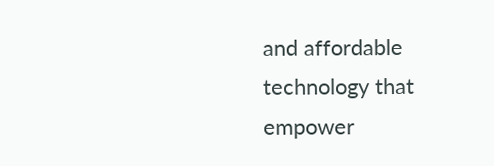and affordable technology that empower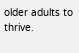older adults to thrive.